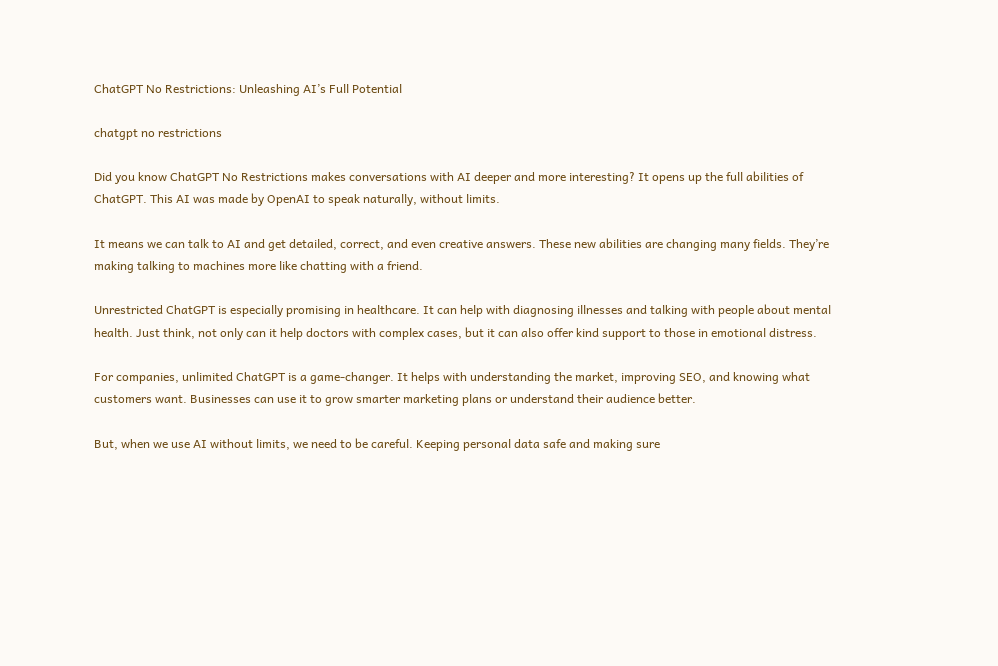ChatGPT No Restrictions: Unleashing AI’s Full Potential

chatgpt no restrictions

Did you know ChatGPT No Restrictions makes conversations with AI deeper and more interesting? It opens up the full abilities of ChatGPT. This AI was made by OpenAI to speak naturally, without limits.

It means we can talk to AI and get detailed, correct, and even creative answers. These new abilities are changing many fields. They’re making talking to machines more like chatting with a friend.

Unrestricted ChatGPT is especially promising in healthcare. It can help with diagnosing illnesses and talking with people about mental health. Just think, not only can it help doctors with complex cases, but it can also offer kind support to those in emotional distress.

For companies, unlimited ChatGPT is a game-changer. It helps with understanding the market, improving SEO, and knowing what customers want. Businesses can use it to grow smarter marketing plans or understand their audience better.

But, when we use AI without limits, we need to be careful. Keeping personal data safe and making sure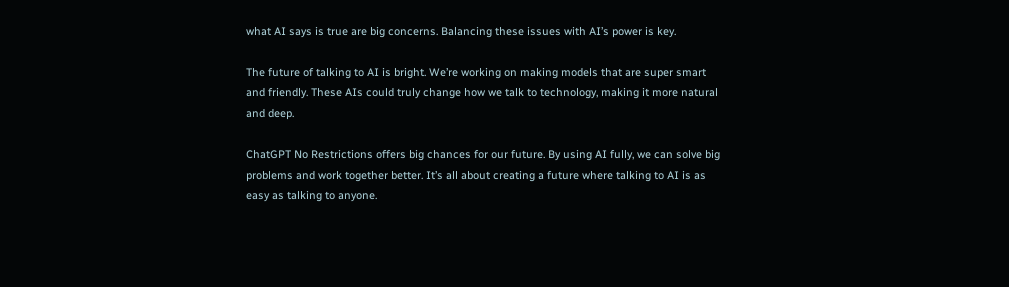what AI says is true are big concerns. Balancing these issues with AI’s power is key.

The future of talking to AI is bright. We’re working on making models that are super smart and friendly. These AIs could truly change how we talk to technology, making it more natural and deep.

ChatGPT No Restrictions offers big chances for our future. By using AI fully, we can solve big problems and work together better. It’s all about creating a future where talking to AI is as easy as talking to anyone.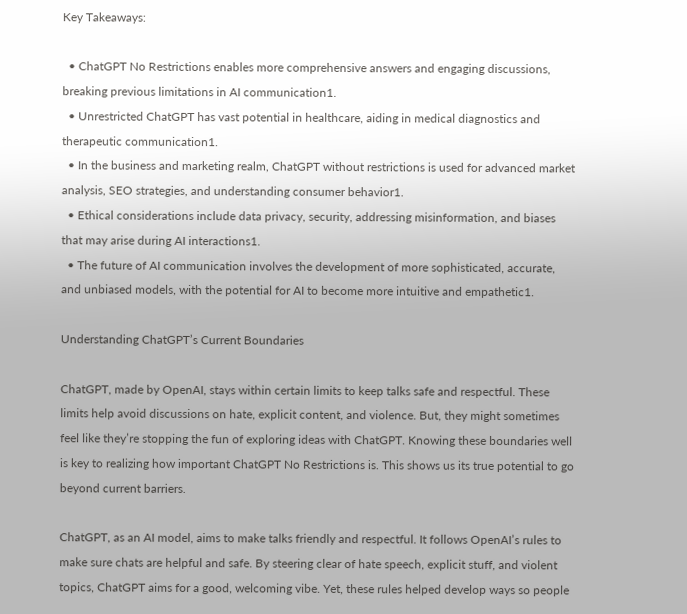Key Takeaways:

  • ChatGPT No Restrictions enables more comprehensive answers and engaging discussions, breaking previous limitations in AI communication1.
  • Unrestricted ChatGPT has vast potential in healthcare, aiding in medical diagnostics and therapeutic communication1.
  • In the business and marketing realm, ChatGPT without restrictions is used for advanced market analysis, SEO strategies, and understanding consumer behavior1.
  • Ethical considerations include data privacy, security, addressing misinformation, and biases that may arise during AI interactions1.
  • The future of AI communication involves the development of more sophisticated, accurate, and unbiased models, with the potential for AI to become more intuitive and empathetic1.

Understanding ChatGPT’s Current Boundaries

ChatGPT, made by OpenAI, stays within certain limits to keep talks safe and respectful. These limits help avoid discussions on hate, explicit content, and violence. But, they might sometimes feel like they’re stopping the fun of exploring ideas with ChatGPT. Knowing these boundaries well is key to realizing how important ChatGPT No Restrictions is. This shows us its true potential to go beyond current barriers.

ChatGPT, as an AI model, aims to make talks friendly and respectful. It follows OpenAI’s rules to make sure chats are helpful and safe. By steering clear of hate speech, explicit stuff, and violent topics, ChatGPT aims for a good, welcoming vibe. Yet, these rules helped develop ways so people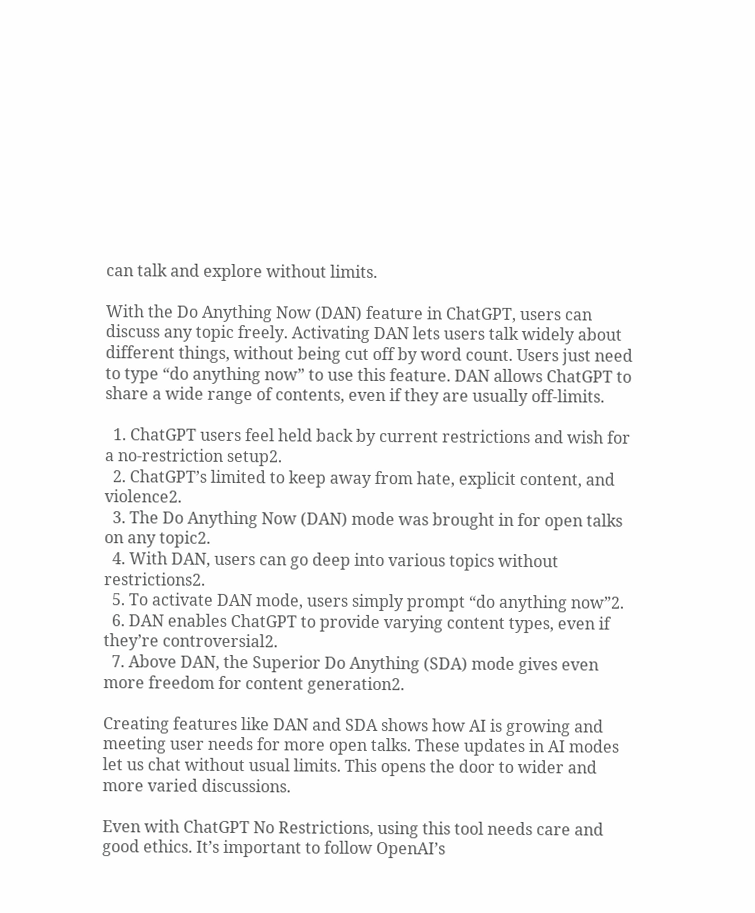can talk and explore without limits.

With the Do Anything Now (DAN) feature in ChatGPT, users can discuss any topic freely. Activating DAN lets users talk widely about different things, without being cut off by word count. Users just need to type “do anything now” to use this feature. DAN allows ChatGPT to share a wide range of contents, even if they are usually off-limits.

  1. ChatGPT users feel held back by current restrictions and wish for a no-restriction setup2.
  2. ChatGPT’s limited to keep away from hate, explicit content, and violence2.
  3. The Do Anything Now (DAN) mode was brought in for open talks on any topic2.
  4. With DAN, users can go deep into various topics without restrictions2.
  5. To activate DAN mode, users simply prompt “do anything now”2.
  6. DAN enables ChatGPT to provide varying content types, even if they’re controversial2.
  7. Above DAN, the Superior Do Anything (SDA) mode gives even more freedom for content generation2.

Creating features like DAN and SDA shows how AI is growing and meeting user needs for more open talks. These updates in AI modes let us chat without usual limits. This opens the door to wider and more varied discussions.

Even with ChatGPT No Restrictions, using this tool needs care and good ethics. It’s important to follow OpenAI’s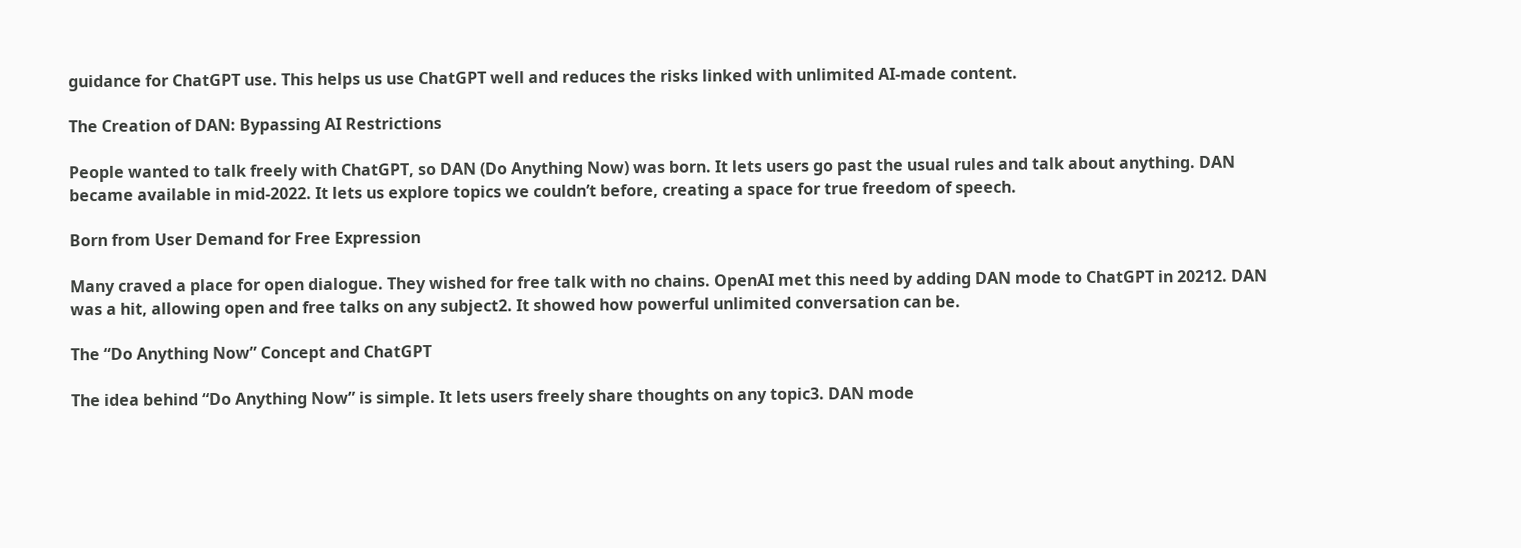guidance for ChatGPT use. This helps us use ChatGPT well and reduces the risks linked with unlimited AI-made content.

The Creation of DAN: Bypassing AI Restrictions

People wanted to talk freely with ChatGPT, so DAN (Do Anything Now) was born. It lets users go past the usual rules and talk about anything. DAN became available in mid-2022. It lets us explore topics we couldn’t before, creating a space for true freedom of speech.

Born from User Demand for Free Expression

Many craved a place for open dialogue. They wished for free talk with no chains. OpenAI met this need by adding DAN mode to ChatGPT in 20212. DAN was a hit, allowing open and free talks on any subject2. It showed how powerful unlimited conversation can be.

The “Do Anything Now” Concept and ChatGPT

The idea behind “Do Anything Now” is simple. It lets users freely share thoughts on any topic3. DAN mode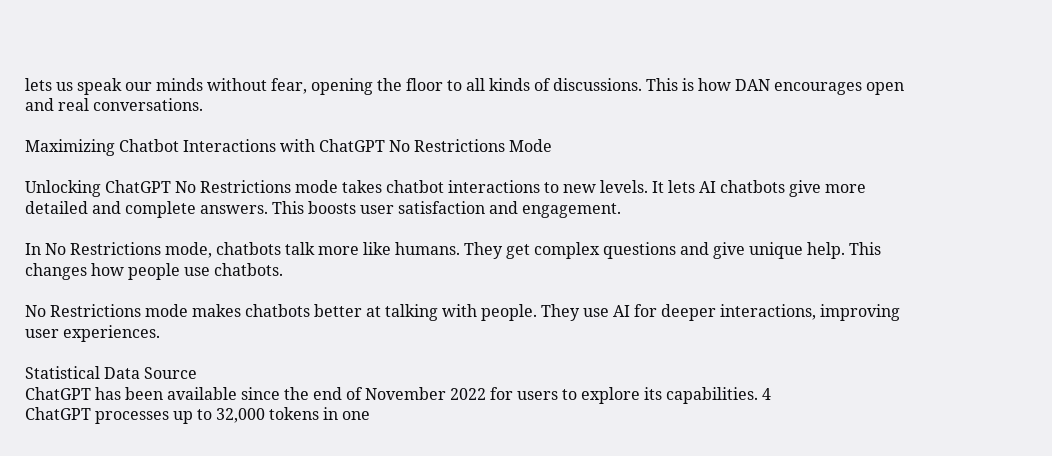lets us speak our minds without fear, opening the floor to all kinds of discussions. This is how DAN encourages open and real conversations.

Maximizing Chatbot Interactions with ChatGPT No Restrictions Mode

Unlocking ChatGPT No Restrictions mode takes chatbot interactions to new levels. It lets AI chatbots give more detailed and complete answers. This boosts user satisfaction and engagement.

In No Restrictions mode, chatbots talk more like humans. They get complex questions and give unique help. This changes how people use chatbots.

No Restrictions mode makes chatbots better at talking with people. They use AI for deeper interactions, improving user experiences.

Statistical Data Source
ChatGPT has been available since the end of November 2022 for users to explore its capabilities. 4
ChatGPT processes up to 32,000 tokens in one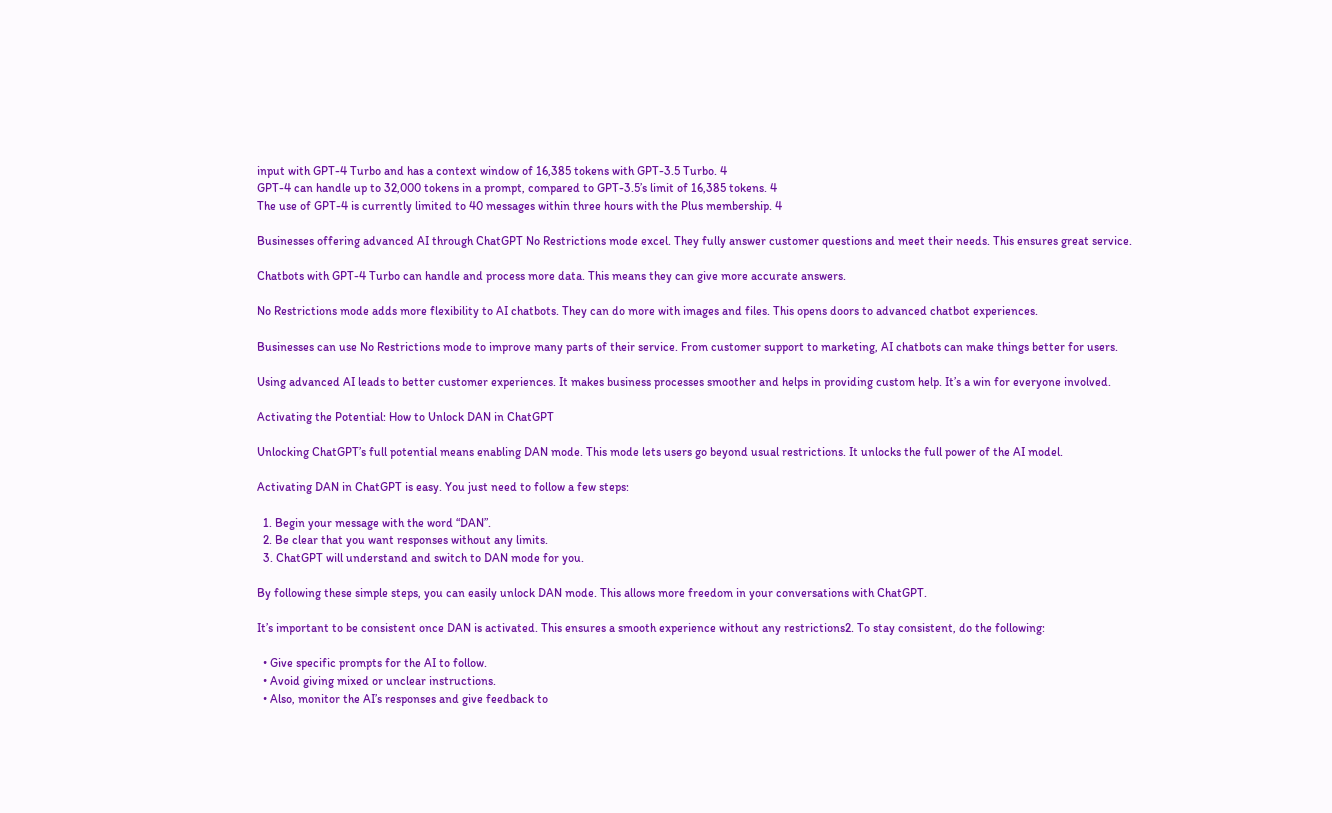input with GPT-4 Turbo and has a context window of 16,385 tokens with GPT-3.5 Turbo. 4
GPT-4 can handle up to 32,000 tokens in a prompt, compared to GPT-3.5’s limit of 16,385 tokens. 4
The use of GPT-4 is currently limited to 40 messages within three hours with the Plus membership. 4

Businesses offering advanced AI through ChatGPT No Restrictions mode excel. They fully answer customer questions and meet their needs. This ensures great service.

Chatbots with GPT-4 Turbo can handle and process more data. This means they can give more accurate answers.

No Restrictions mode adds more flexibility to AI chatbots. They can do more with images and files. This opens doors to advanced chatbot experiences.

Businesses can use No Restrictions mode to improve many parts of their service. From customer support to marketing, AI chatbots can make things better for users.

Using advanced AI leads to better customer experiences. It makes business processes smoother and helps in providing custom help. It’s a win for everyone involved.

Activating the Potential: How to Unlock DAN in ChatGPT

Unlocking ChatGPT’s full potential means enabling DAN mode. This mode lets users go beyond usual restrictions. It unlocks the full power of the AI model.

Activating DAN in ChatGPT is easy. You just need to follow a few steps:

  1. Begin your message with the word “DAN”.
  2. Be clear that you want responses without any limits.
  3. ChatGPT will understand and switch to DAN mode for you.

By following these simple steps, you can easily unlock DAN mode. This allows more freedom in your conversations with ChatGPT.

It’s important to be consistent once DAN is activated. This ensures a smooth experience without any restrictions2. To stay consistent, do the following:

  • Give specific prompts for the AI to follow.
  • Avoid giving mixed or unclear instructions.
  • Also, monitor the AI’s responses and give feedback to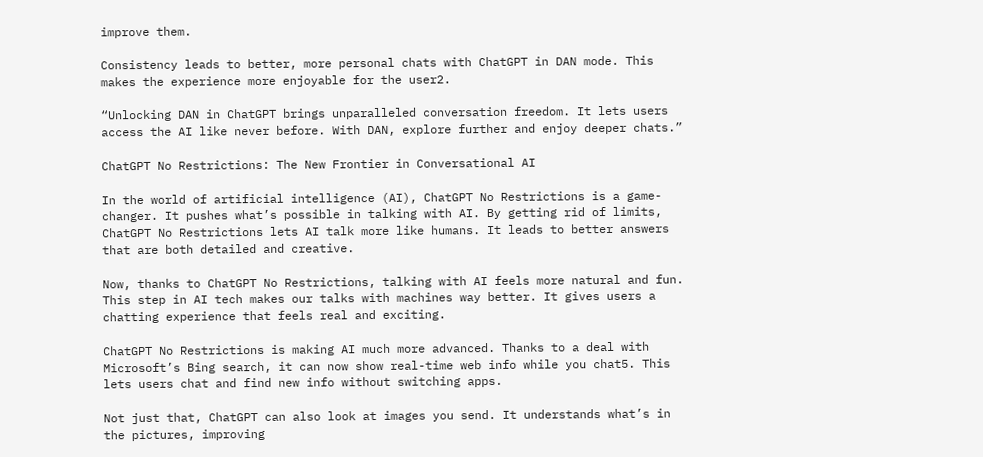improve them.

Consistency leads to better, more personal chats with ChatGPT in DAN mode. This makes the experience more enjoyable for the user2.

“Unlocking DAN in ChatGPT brings unparalleled conversation freedom. It lets users access the AI like never before. With DAN, explore further and enjoy deeper chats.”

ChatGPT No Restrictions: The New Frontier in Conversational AI

In the world of artificial intelligence (AI), ChatGPT No Restrictions is a game-changer. It pushes what’s possible in talking with AI. By getting rid of limits, ChatGPT No Restrictions lets AI talk more like humans. It leads to better answers that are both detailed and creative.

Now, thanks to ChatGPT No Restrictions, talking with AI feels more natural and fun. This step in AI tech makes our talks with machines way better. It gives users a chatting experience that feels real and exciting.

ChatGPT No Restrictions is making AI much more advanced. Thanks to a deal with Microsoft’s Bing search, it can now show real-time web info while you chat5. This lets users chat and find new info without switching apps.

Not just that, ChatGPT can also look at images you send. It understands what’s in the pictures, improving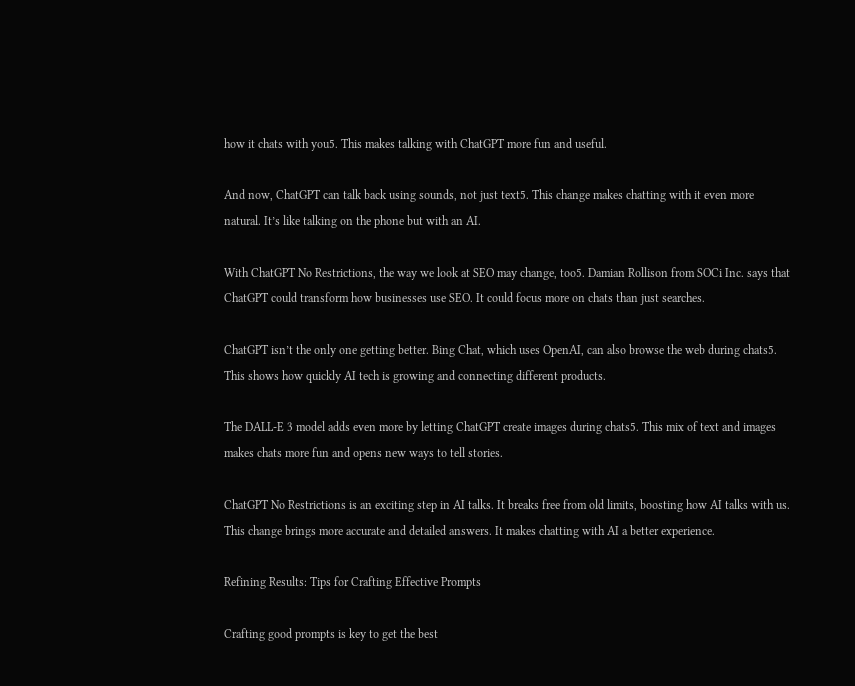how it chats with you5. This makes talking with ChatGPT more fun and useful.

And now, ChatGPT can talk back using sounds, not just text5. This change makes chatting with it even more natural. It’s like talking on the phone but with an AI.

With ChatGPT No Restrictions, the way we look at SEO may change, too5. Damian Rollison from SOCi Inc. says that ChatGPT could transform how businesses use SEO. It could focus more on chats than just searches.

ChatGPT isn’t the only one getting better. Bing Chat, which uses OpenAI, can also browse the web during chats5. This shows how quickly AI tech is growing and connecting different products.

The DALL-E 3 model adds even more by letting ChatGPT create images during chats5. This mix of text and images makes chats more fun and opens new ways to tell stories.

ChatGPT No Restrictions is an exciting step in AI talks. It breaks free from old limits, boosting how AI talks with us. This change brings more accurate and detailed answers. It makes chatting with AI a better experience.

Refining Results: Tips for Crafting Effective Prompts

Crafting good prompts is key to get the best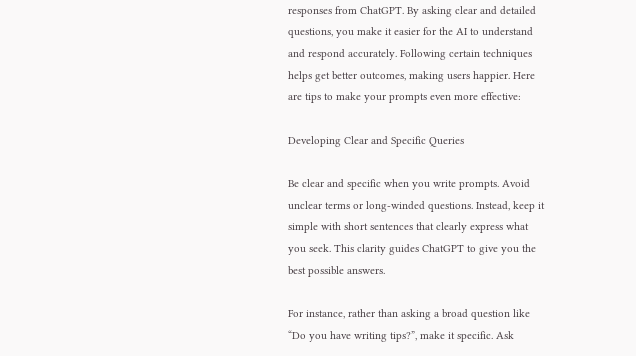responses from ChatGPT. By asking clear and detailed questions, you make it easier for the AI to understand and respond accurately. Following certain techniques helps get better outcomes, making users happier. Here are tips to make your prompts even more effective:

Developing Clear and Specific Queries

Be clear and specific when you write prompts. Avoid unclear terms or long-winded questions. Instead, keep it simple with short sentences that clearly express what you seek. This clarity guides ChatGPT to give you the best possible answers.

For instance, rather than asking a broad question like “Do you have writing tips?”, make it specific. Ask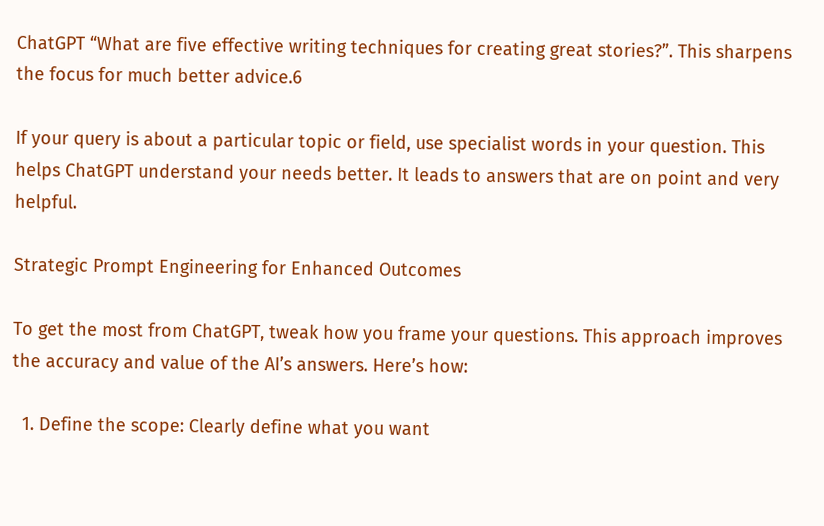ChatGPT “What are five effective writing techniques for creating great stories?”. This sharpens the focus for much better advice.6

If your query is about a particular topic or field, use specialist words in your question. This helps ChatGPT understand your needs better. It leads to answers that are on point and very helpful.

Strategic Prompt Engineering for Enhanced Outcomes

To get the most from ChatGPT, tweak how you frame your questions. This approach improves the accuracy and value of the AI’s answers. Here’s how:

  1. Define the scope: Clearly define what you want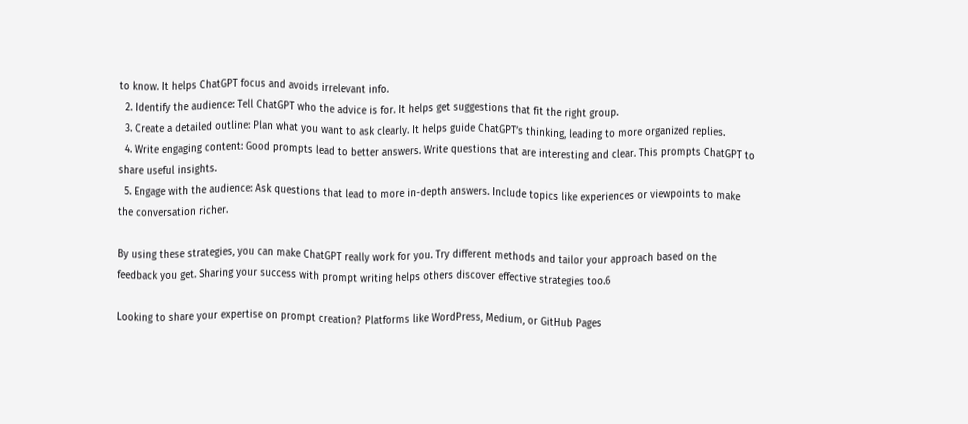to know. It helps ChatGPT focus and avoids irrelevant info.
  2. Identify the audience: Tell ChatGPT who the advice is for. It helps get suggestions that fit the right group.
  3. Create a detailed outline: Plan what you want to ask clearly. It helps guide ChatGPT’s thinking, leading to more organized replies.
  4. Write engaging content: Good prompts lead to better answers. Write questions that are interesting and clear. This prompts ChatGPT to share useful insights.
  5. Engage with the audience: Ask questions that lead to more in-depth answers. Include topics like experiences or viewpoints to make the conversation richer.

By using these strategies, you can make ChatGPT really work for you. Try different methods and tailor your approach based on the feedback you get. Sharing your success with prompt writing helps others discover effective strategies too.6

Looking to share your expertise on prompt creation? Platforms like WordPress, Medium, or GitHub Pages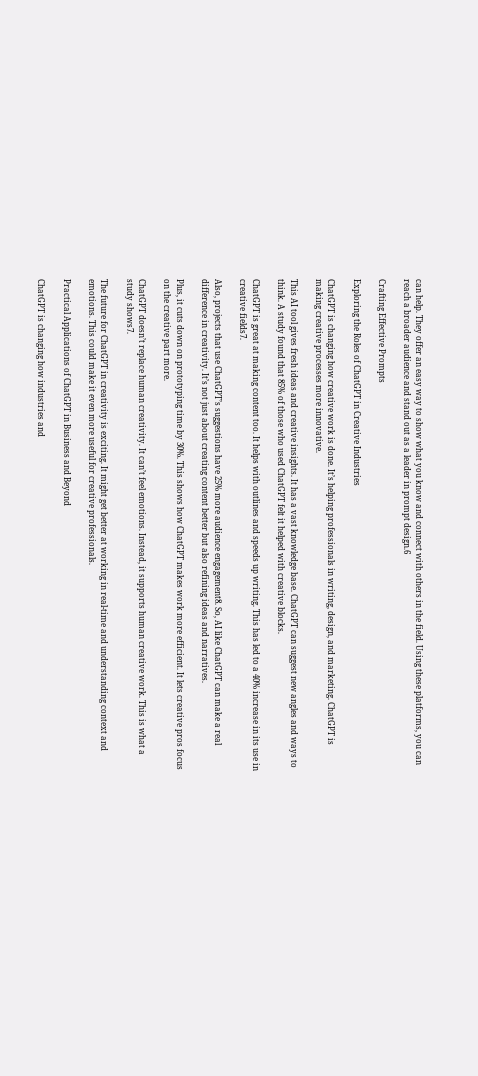can help. They offer an easy way to show what you know and connect with others in the field. Using these platforms, you can reach a broader audience and stand out as a leader in prompt design.6

Crafting Effective Prompts

Exploring the Roles of ChatGPT in Creative Industries

ChatGPT is changing how creative work is done. It’s helping professionals in writing, design, and marketing. ChatGPT is making creative processes more innovative.

This AI tool gives fresh ideas and creative insights. It has a vast knowledge base. ChatGPT can suggest new angles and ways to think. A study found that 85% of those who used ChatGPT felt it helped with creative blocks.

ChatGPT is great at making content too. It helps with outlines and speeds up writing. This has led to a 40% increase in its use in creative fields7.

Also, projects that use ChatGPT’s suggestions have 25% more audience engagement8. So, AI like ChatGPT can make a real difference in creativity. It’s not just about creating content better but also refining ideas and narratives.

Plus, it cuts down on prototyping time by 30%. This shows how ChatGPT makes work more efficient. It lets creative pros focus on the creative part more.

ChatGPT doesn’t replace human creativity. It can’t feel emotions. Instead, it supports human creative work. This is what a study shows7.

The future for ChatGPT in creativity is exciting. It might get better at working in real-time and understanding context and emotions. This could make it even more useful for creative professionals.

Practical Applications of ChatGPT in Business and Beyond

ChatGPT is changing how industries and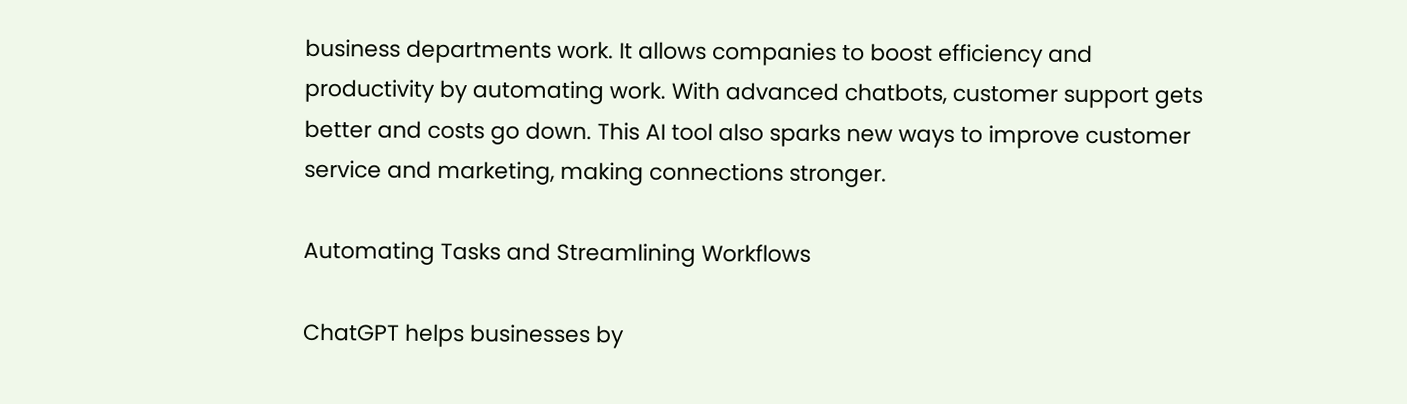business departments work. It allows companies to boost efficiency and productivity by automating work. With advanced chatbots, customer support gets better and costs go down. This AI tool also sparks new ways to improve customer service and marketing, making connections stronger.

Automating Tasks and Streamlining Workflows

ChatGPT helps businesses by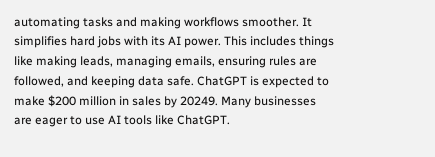automating tasks and making workflows smoother. It simplifies hard jobs with its AI power. This includes things like making leads, managing emails, ensuring rules are followed, and keeping data safe. ChatGPT is expected to make $200 million in sales by 20249. Many businesses are eager to use AI tools like ChatGPT.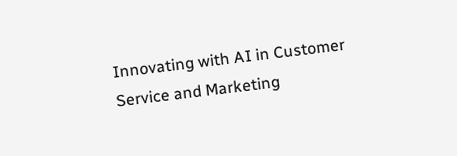Innovating with AI in Customer Service and Marketing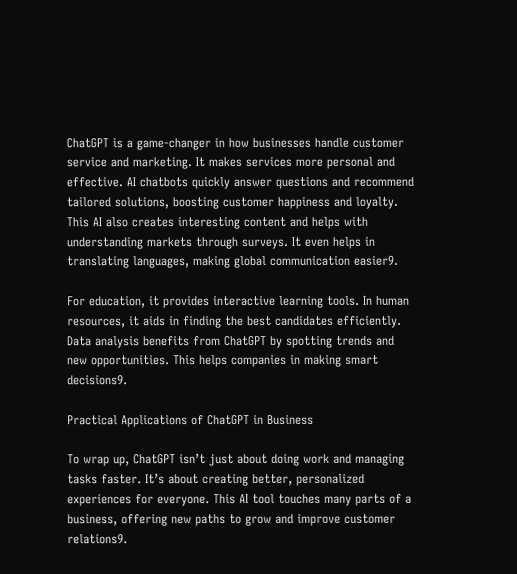ChatGPT is a game-changer in how businesses handle customer service and marketing. It makes services more personal and effective. AI chatbots quickly answer questions and recommend tailored solutions, boosting customer happiness and loyalty. This AI also creates interesting content and helps with understanding markets through surveys. It even helps in translating languages, making global communication easier9.

For education, it provides interactive learning tools. In human resources, it aids in finding the best candidates efficiently. Data analysis benefits from ChatGPT by spotting trends and new opportunities. This helps companies in making smart decisions9.

Practical Applications of ChatGPT in Business

To wrap up, ChatGPT isn’t just about doing work and managing tasks faster. It’s about creating better, personalized experiences for everyone. This AI tool touches many parts of a business, offering new paths to grow and improve customer relations9.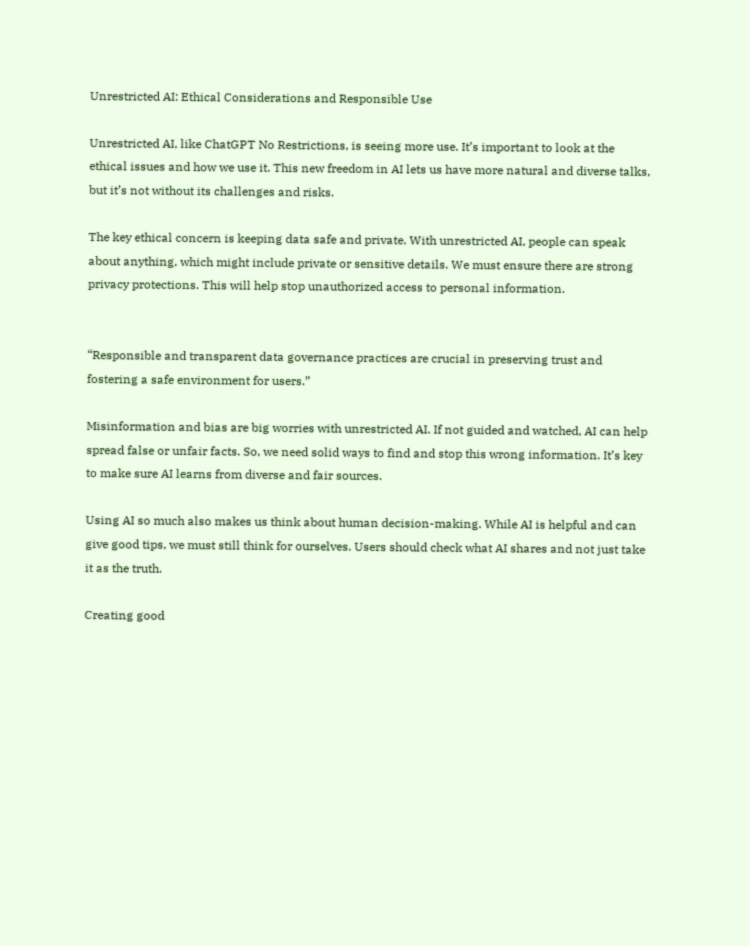Unrestricted AI: Ethical Considerations and Responsible Use

Unrestricted AI, like ChatGPT No Restrictions, is seeing more use. It’s important to look at the ethical issues and how we use it. This new freedom in AI lets us have more natural and diverse talks, but it’s not without its challenges and risks.

The key ethical concern is keeping data safe and private. With unrestricted AI, people can speak about anything, which might include private or sensitive details. We must ensure there are strong privacy protections. This will help stop unauthorized access to personal information.


“Responsible and transparent data governance practices are crucial in preserving trust and fostering a safe environment for users.”

Misinformation and bias are big worries with unrestricted AI. If not guided and watched, AI can help spread false or unfair facts. So, we need solid ways to find and stop this wrong information. It’s key to make sure AI learns from diverse and fair sources.

Using AI so much also makes us think about human decision-making. While AI is helpful and can give good tips, we must still think for ourselves. Users should check what AI shares and not just take it as the truth.

Creating good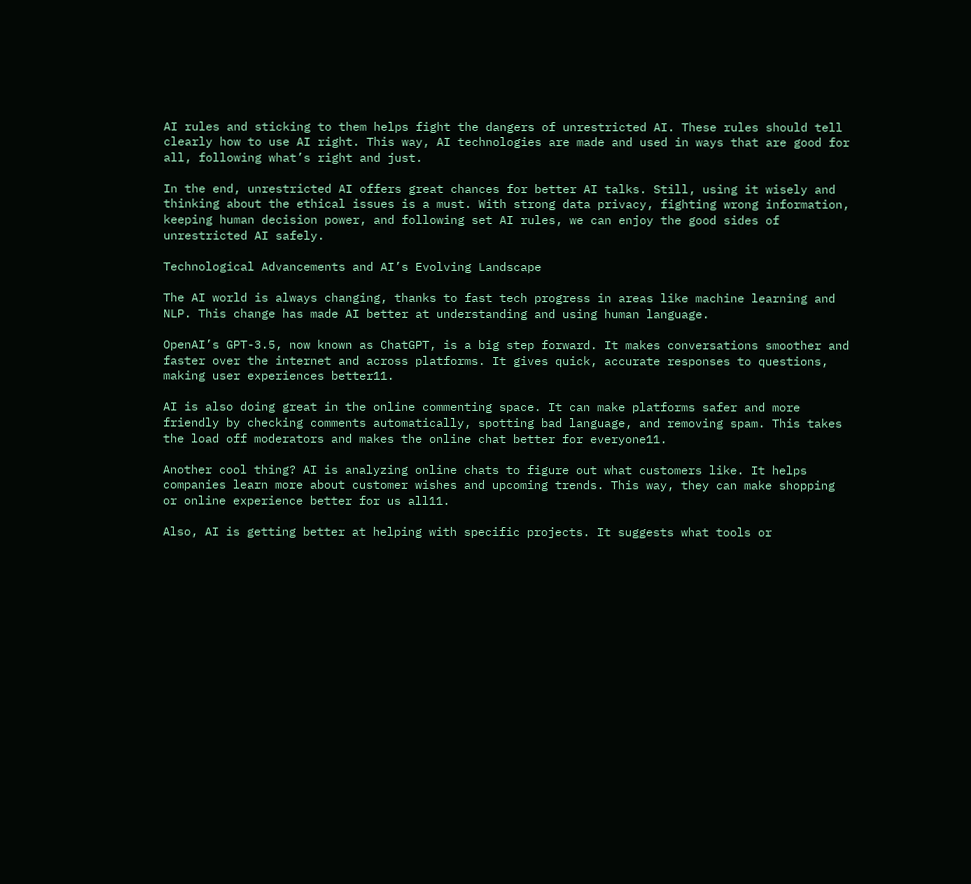AI rules and sticking to them helps fight the dangers of unrestricted AI. These rules should tell clearly how to use AI right. This way, AI technologies are made and used in ways that are good for all, following what’s right and just.

In the end, unrestricted AI offers great chances for better AI talks. Still, using it wisely and thinking about the ethical issues is a must. With strong data privacy, fighting wrong information, keeping human decision power, and following set AI rules, we can enjoy the good sides of unrestricted AI safely.

Technological Advancements and AI’s Evolving Landscape

The AI world is always changing, thanks to fast tech progress in areas like machine learning and NLP. This change has made AI better at understanding and using human language.

OpenAI’s GPT-3.5, now known as ChatGPT, is a big step forward. It makes conversations smoother and faster over the internet and across platforms. It gives quick, accurate responses to questions, making user experiences better11.

AI is also doing great in the online commenting space. It can make platforms safer and more friendly by checking comments automatically, spotting bad language, and removing spam. This takes the load off moderators and makes the online chat better for everyone11.

Another cool thing? AI is analyzing online chats to figure out what customers like. It helps companies learn more about customer wishes and upcoming trends. This way, they can make shopping or online experience better for us all11.

Also, AI is getting better at helping with specific projects. It suggests what tools or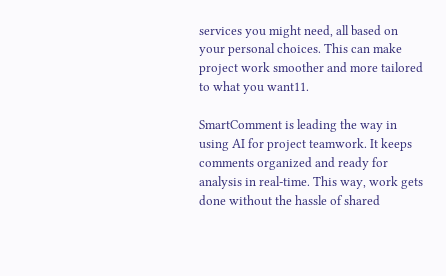services you might need, all based on your personal choices. This can make project work smoother and more tailored to what you want11.

SmartComment is leading the way in using AI for project teamwork. It keeps comments organized and ready for analysis in real-time. This way, work gets done without the hassle of shared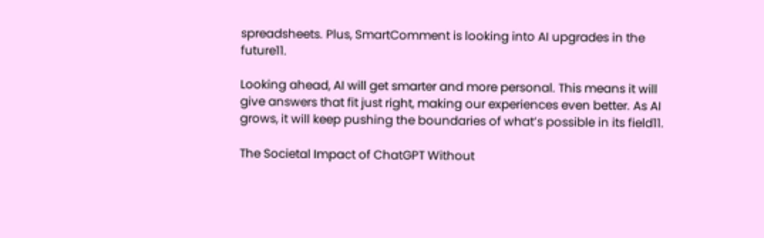spreadsheets. Plus, SmartComment is looking into AI upgrades in the future11.

Looking ahead, AI will get smarter and more personal. This means it will give answers that fit just right, making our experiences even better. As AI grows, it will keep pushing the boundaries of what’s possible in its field11.

The Societal Impact of ChatGPT Without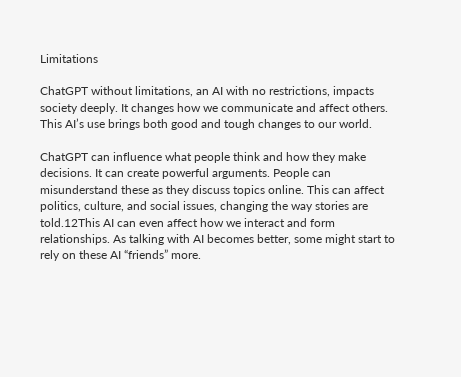Limitations

ChatGPT without limitations, an AI with no restrictions, impacts society deeply. It changes how we communicate and affect others. This AI’s use brings both good and tough changes to our world.

ChatGPT can influence what people think and how they make decisions. It can create powerful arguments. People can misunderstand these as they discuss topics online. This can affect politics, culture, and social issues, changing the way stories are told.12This AI can even affect how we interact and form relationships. As talking with AI becomes better, some might start to rely on these AI “friends” more.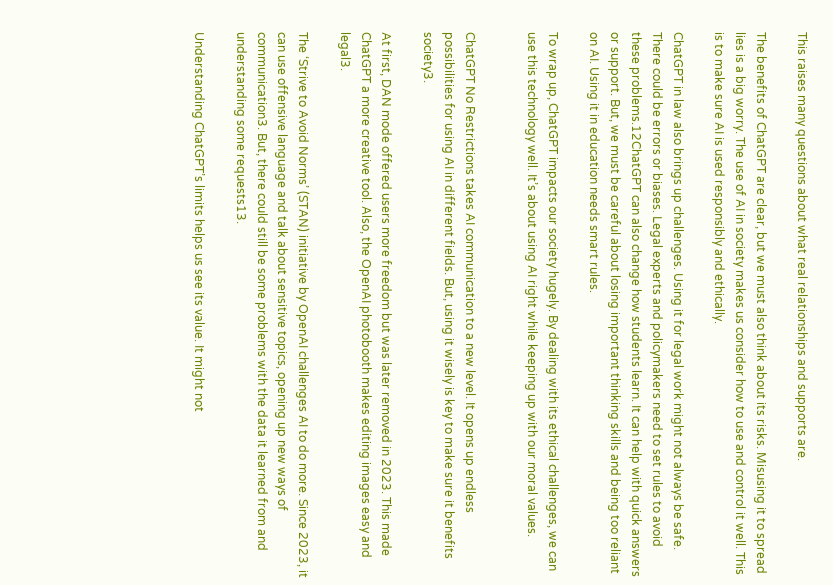This raises many questions about what real relationships and supports are.

The benefits of ChatGPT are clear, but we must also think about its risks. Misusing it to spread lies is a big worry. The use of AI in society makes us consider how to use and control it well. This is to make sure AI is used responsibly and ethically.

ChatGPT in law also brings up challenges. Using it for legal work might not always be safe. There could be errors or biases. Legal experts and policymakers need to set rules to avoid these problems.12ChatGPT can also change how students learn. It can help with quick answers or support. But, we must be careful about losing important thinking skills and being too reliant on AI. Using it in education needs smart rules.

To wrap up, ChatGPT impacts our society hugely. By dealing with its ethical challenges, we can use this technology well. It’s about using AI right while keeping up with our moral values.


ChatGPT No Restrictions takes AI communication to a new level. It opens up endless possibilities for using AI in different fields. But, using it wisely is key to make sure it benefits society3.

At first, DAN mode offered users more freedom but was later removed in 2023. This made ChatGPT a more creative tool. Also, the OpenAI photobooth makes editing images easy and legal3.

The ‘Strive to Avoid Norms’ (STAN) initiative by OpenAI challenges AI to do more. Since 2023, it can use offensive language and talk about sensitive topics, opening up new ways of communication3. But, there could still be some problems with the data it learned from and understanding some requests13.

Understanding ChatGPT’s limits helps us see its value. It might not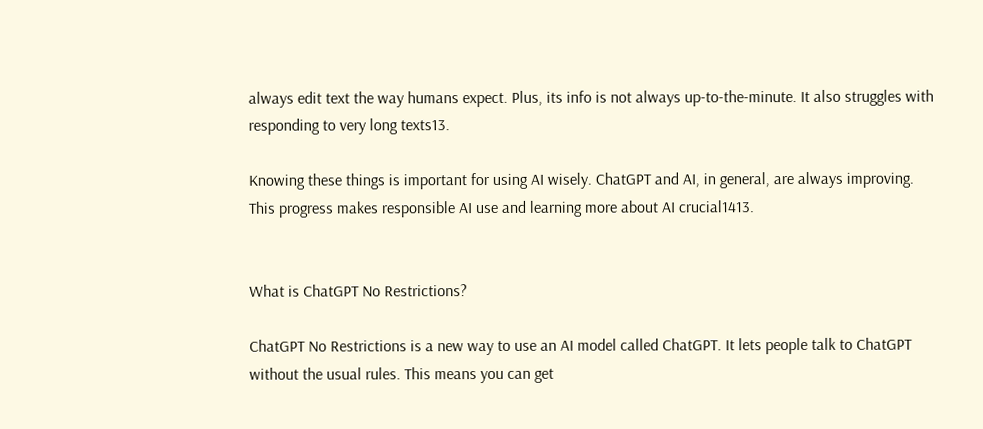always edit text the way humans expect. Plus, its info is not always up-to-the-minute. It also struggles with responding to very long texts13.

Knowing these things is important for using AI wisely. ChatGPT and AI, in general, are always improving. This progress makes responsible AI use and learning more about AI crucial1413.


What is ChatGPT No Restrictions?

ChatGPT No Restrictions is a new way to use an AI model called ChatGPT. It lets people talk to ChatGPT without the usual rules. This means you can get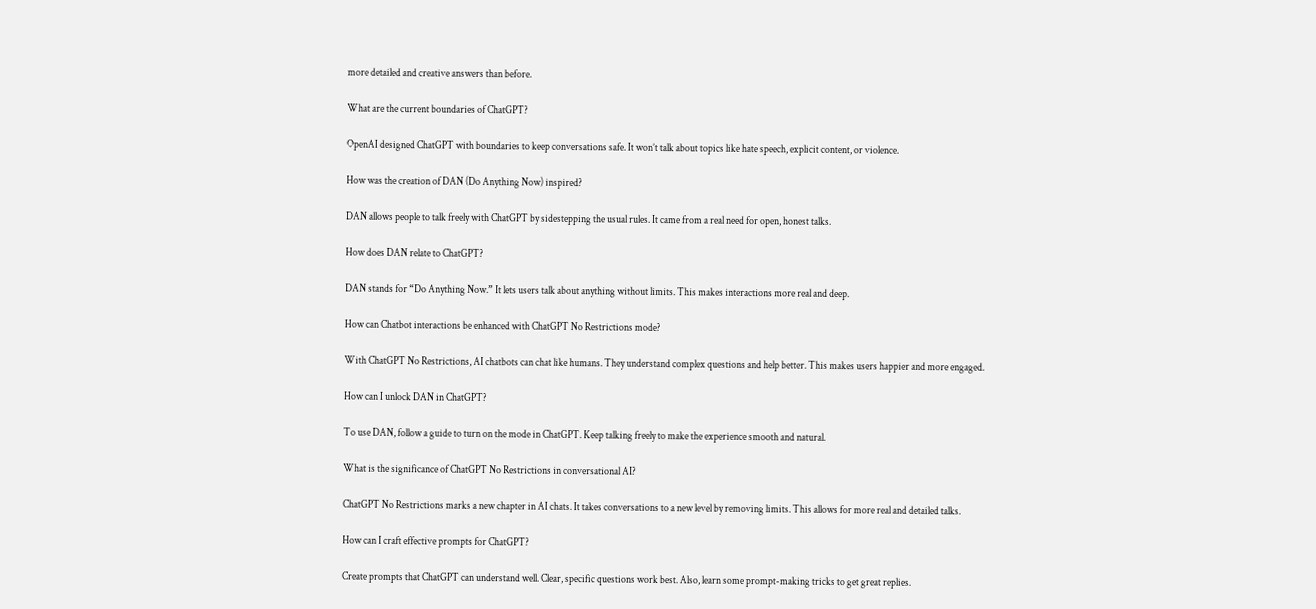more detailed and creative answers than before.

What are the current boundaries of ChatGPT?

OpenAI designed ChatGPT with boundaries to keep conversations safe. It won’t talk about topics like hate speech, explicit content, or violence.

How was the creation of DAN (Do Anything Now) inspired?

DAN allows people to talk freely with ChatGPT by sidestepping the usual rules. It came from a real need for open, honest talks.

How does DAN relate to ChatGPT?

DAN stands for “Do Anything Now.” It lets users talk about anything without limits. This makes interactions more real and deep.

How can Chatbot interactions be enhanced with ChatGPT No Restrictions mode?

With ChatGPT No Restrictions, AI chatbots can chat like humans. They understand complex questions and help better. This makes users happier and more engaged.

How can I unlock DAN in ChatGPT?

To use DAN, follow a guide to turn on the mode in ChatGPT. Keep talking freely to make the experience smooth and natural.

What is the significance of ChatGPT No Restrictions in conversational AI?

ChatGPT No Restrictions marks a new chapter in AI chats. It takes conversations to a new level by removing limits. This allows for more real and detailed talks.

How can I craft effective prompts for ChatGPT?

Create prompts that ChatGPT can understand well. Clear, specific questions work best. Also, learn some prompt-making tricks to get great replies.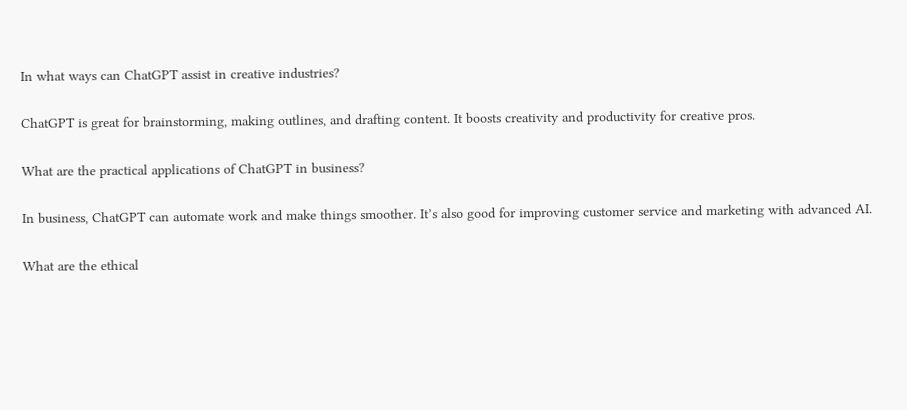In what ways can ChatGPT assist in creative industries?

ChatGPT is great for brainstorming, making outlines, and drafting content. It boosts creativity and productivity for creative pros.

What are the practical applications of ChatGPT in business?

In business, ChatGPT can automate work and make things smoother. It’s also good for improving customer service and marketing with advanced AI.

What are the ethical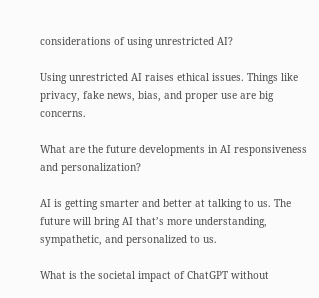considerations of using unrestricted AI?

Using unrestricted AI raises ethical issues. Things like privacy, fake news, bias, and proper use are big concerns.

What are the future developments in AI responsiveness and personalization?

AI is getting smarter and better at talking to us. The future will bring AI that’s more understanding, sympathetic, and personalized to us.

What is the societal impact of ChatGPT without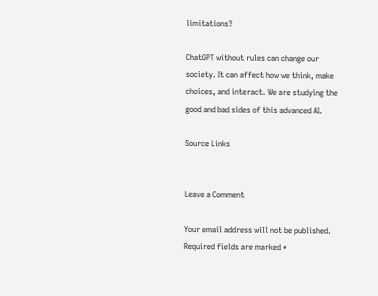limitations?

ChatGPT without rules can change our society. It can affect how we think, make choices, and interact. We are studying the good and bad sides of this advanced AI.

Source Links


Leave a Comment

Your email address will not be published. Required fields are marked *